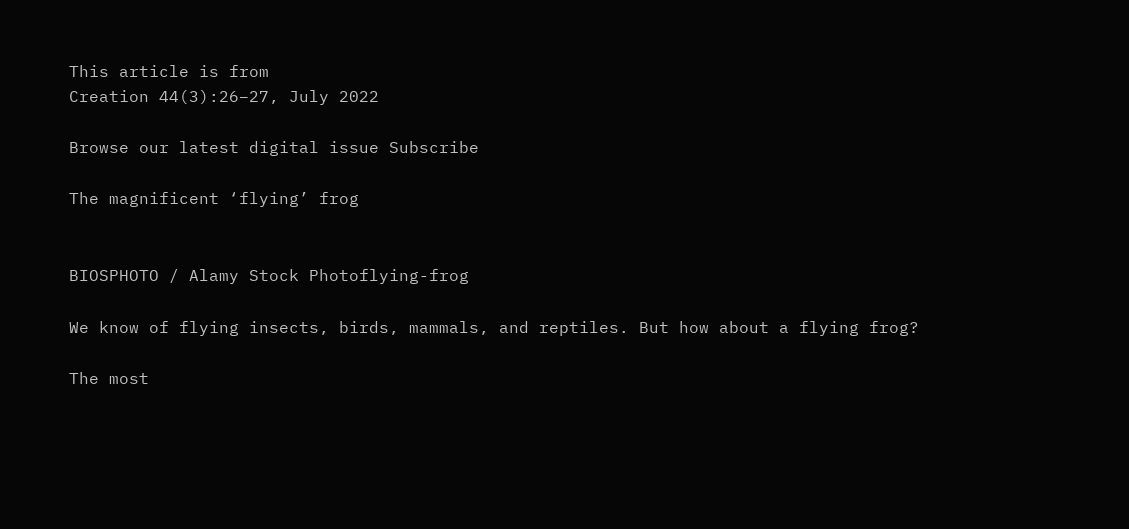This article is from
Creation 44(3):26–27, July 2022

Browse our latest digital issue Subscribe

The magnificent ‘flying’ frog


BIOSPHOTO / Alamy Stock Photoflying-frog

We know of flying insects, birds, mammals, and reptiles. But how about a flying frog?

The most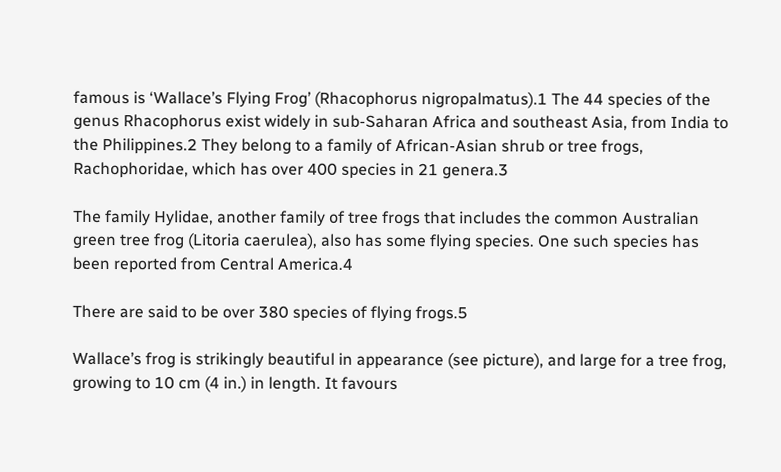famous is ‘Wallace’s Flying Frog’ (Rhacophorus nigropalmatus).1 The 44 species of the genus Rhacophorus exist widely in sub-Saharan Africa and southeast Asia, from India to the Philippines.2 They belong to a family of African-Asian shrub or tree frogs, Rachophoridae, which has over 400 species in 21 genera.3

The family Hylidae, another family of tree frogs that includes the common Australian green tree frog (Litoria caerulea), also has some flying species. One such species has been reported from Central America.4

There are said to be over 380 species of flying frogs.5

Wallace’s frog is strikingly beautiful in appearance (see picture), and large for a tree frog, growing to 10 cm (4 in.) in length. It favours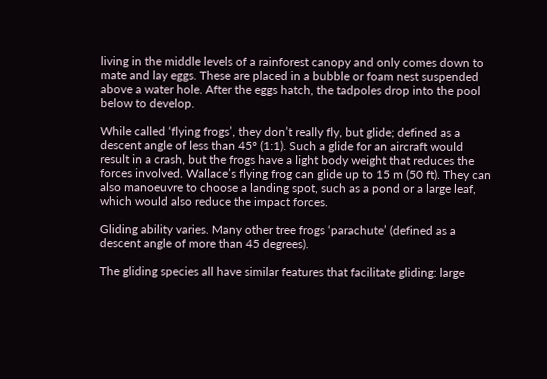living in the middle levels of a rainforest canopy and only comes down to mate and lay eggs. These are placed in a bubble or foam nest suspended above a water hole. After the eggs hatch, the tadpoles drop into the pool below to develop.

While called ‘flying frogs’, they don’t really fly, but glide; defined as a descent angle of less than 45º (1:1). Such a glide for an aircraft would result in a crash, but the frogs have a light body weight that reduces the forces involved. Wallace’s flying frog can glide up to 15 m (50 ft). They can also manoeuvre to choose a landing spot, such as a pond or a large leaf, which would also reduce the impact forces.

Gliding ability varies. Many other tree frogs ‘parachute’ (defined as a descent angle of more than 45 degrees).

The gliding species all have similar features that facilitate gliding: large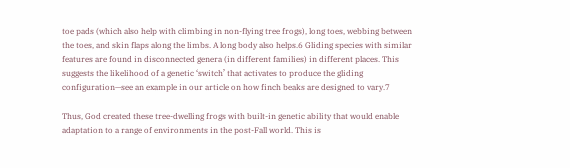toe pads (which also help with climbing in non-flying tree frogs), long toes, webbing between the toes, and skin flaps along the limbs. A long body also helps.6 Gliding species with similar features are found in disconnected genera (in different families) in different places. This suggests the likelihood of a genetic ‘switch’ that activates to produce the gliding configuration—see an example in our article on how finch beaks are designed to vary.7

Thus, God created these tree-dwelling frogs with built-in genetic ability that would enable adaptation to a range of environments in the post-Fall world. This is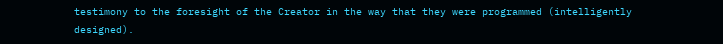testimony to the foresight of the Creator in the way that they were programmed (intelligently designed).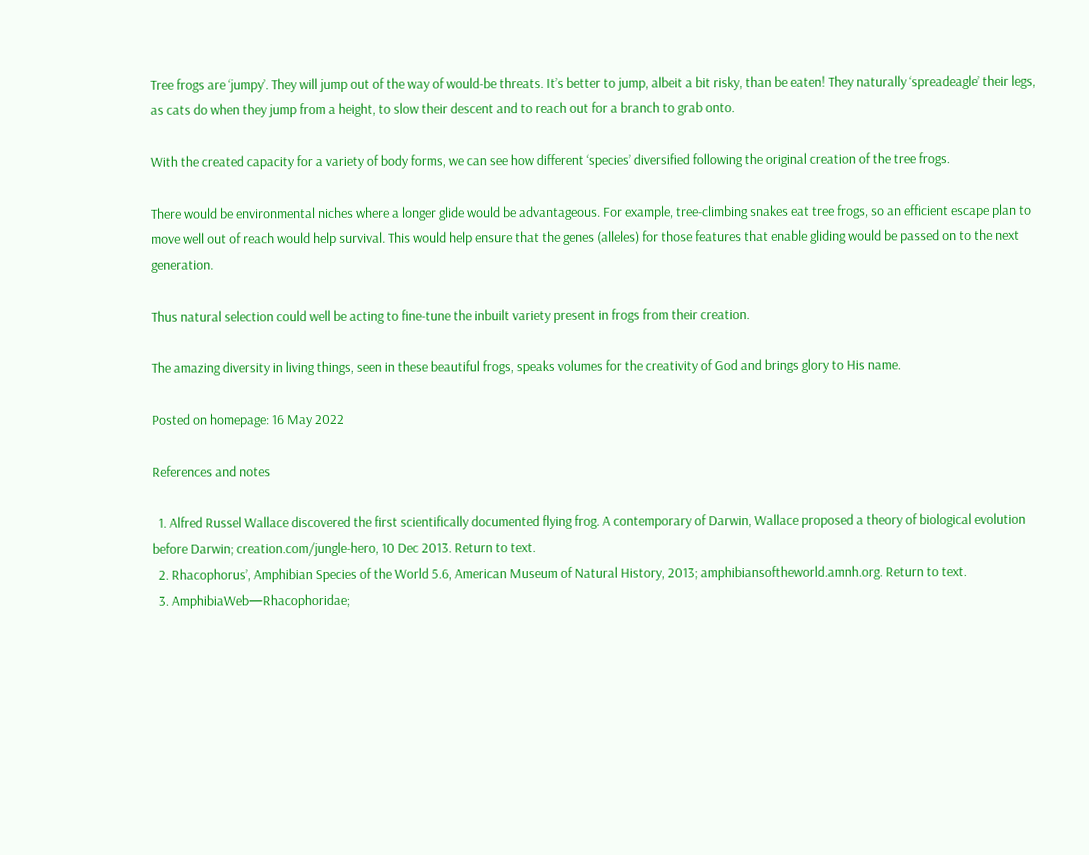Tree frogs are ‘jumpy’. They will jump out of the way of would-be threats. It’s better to jump, albeit a bit risky, than be eaten! They naturally ‘spreadeagle’ their legs, as cats do when they jump from a height, to slow their descent and to reach out for a branch to grab onto.

With the created capacity for a variety of body forms, we can see how different ‘species’ diversified following the original creation of the tree frogs.

There would be environmental niches where a longer glide would be advantageous. For example, tree-climbing snakes eat tree frogs, so an efficient escape plan to move well out of reach would help survival. This would help ensure that the genes (alleles) for those features that enable gliding would be passed on to the next generation.

Thus natural selection could well be acting to fine-tune the inbuilt variety present in frogs from their creation.

The amazing diversity in living things, seen in these beautiful frogs, speaks volumes for the creativity of God and brings glory to His name.

Posted on homepage: 16 May 2022

References and notes

  1. Alfred Russel Wallace discovered the first scientifically documented flying frog. A contemporary of Darwin, Wallace proposed a theory of biological evolution before Darwin; creation.com/jungle-hero, 10 Dec 2013. Return to text.
  2. Rhacophorus’, Amphibian Species of the World 5.6, American Museum of Natural History, 2013; amphibiansoftheworld.amnh.org. Return to text.
  3. AmphibiaWeb—Rhacophoridae;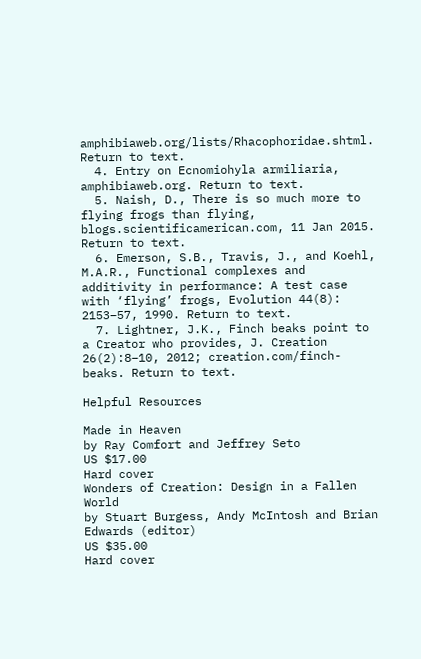amphibiaweb.org/lists/Rhacophoridae.shtml. Return to text.
  4. Entry on Ecnomiohyla armiliaria, amphibiaweb.org. Return to text.
  5. Naish, D., There is so much more to flying frogs than flying, blogs.scientificamerican.com, 11 Jan 2015. Return to text.
  6. Emerson, S.B., Travis, J., and Koehl, M.A.R., Functional complexes and additivity in performance: A test case with ‘flying’ frogs, Evolution 44(8): 2153–57, 1990. Return to text.
  7. Lightner, J.K., Finch beaks point to a Creator who provides, J. Creation 26(2):8–10, 2012; creation.com/finch-beaks. Return to text.

Helpful Resources

Made in Heaven
by Ray Comfort and Jeffrey Seto
US $17.00
Hard cover
Wonders of Creation: Design in a Fallen World
by Stuart Burgess, Andy McIntosh and Brian Edwards (editor)
US $35.00
Hard cover